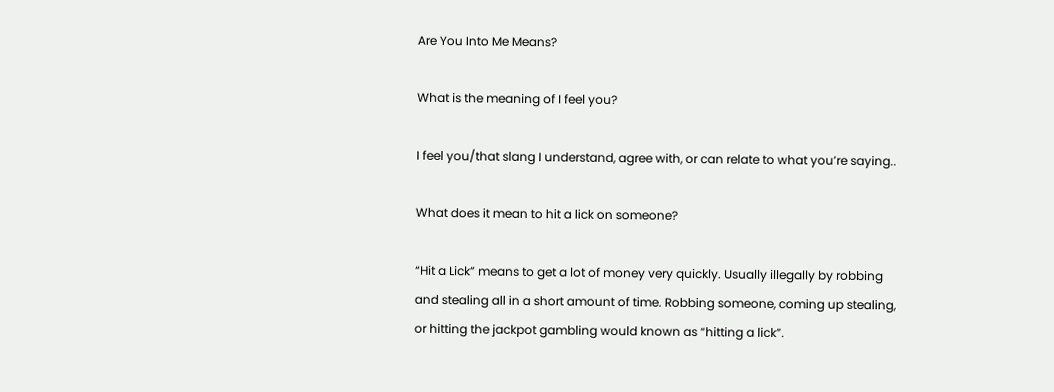Are You Into Me Means?

What is the meaning of I feel you?

I feel you/that slang I understand, agree with, or can relate to what you’re saying..

What does it mean to hit a lick on someone?

“Hit a Lick” means to get a lot of money very quickly. Usually illegally by robbing and stealing all in a short amount of time. Robbing someone, coming up stealing, or hitting the jackpot gambling would known as “hitting a lick”.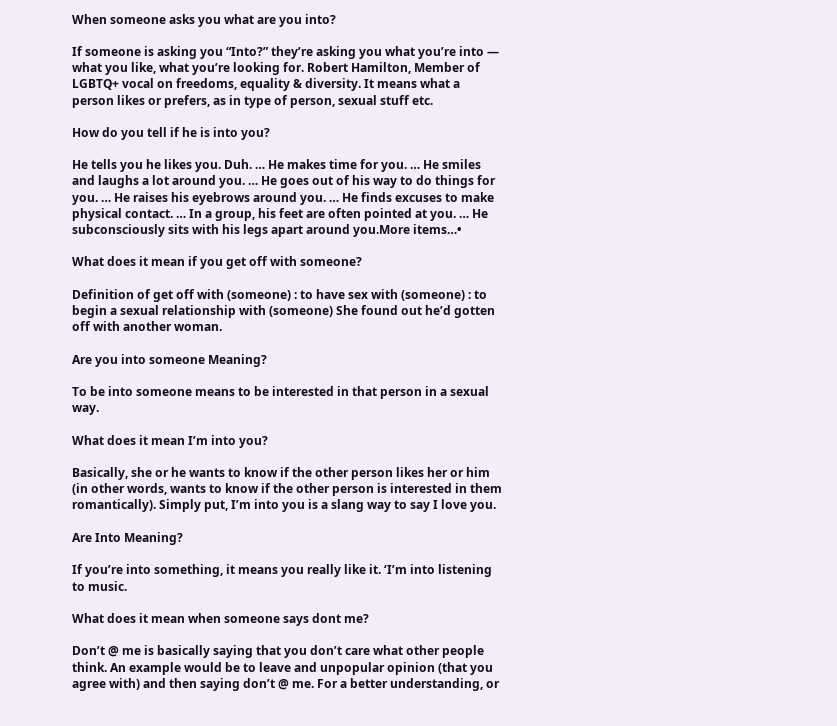When someone asks you what are you into?

If someone is asking you “Into?” they’re asking you what you’re into — what you like, what you’re looking for. Robert Hamilton, Member of LGBTQ+ vocal on freedoms, equality & diversity. It means what a person likes or prefers, as in type of person, sexual stuff etc.

How do you tell if he is into you?

He tells you he likes you. Duh. … He makes time for you. … He smiles and laughs a lot around you. … He goes out of his way to do things for you. … He raises his eyebrows around you. … He finds excuses to make physical contact. … In a group, his feet are often pointed at you. … He subconsciously sits with his legs apart around you.More items…•

What does it mean if you get off with someone?

Definition of get off with (someone) : to have sex with (someone) : to begin a sexual relationship with (someone) She found out he’d gotten off with another woman.

Are you into someone Meaning?

To be into someone means to be interested in that person in a sexual way.

What does it mean I’m into you?

Basically, she or he wants to know if the other person likes her or him (in other words, wants to know if the other person is interested in them romantically). Simply put, I’m into you is a slang way to say I love you.

Are Into Meaning?

If you’re into something, it means you really like it. ‘I’m into listening to music.

What does it mean when someone says dont me?

Don’t @ me is basically saying that you don’t care what other people think. An example would be to leave and unpopular opinion (that you agree with) and then saying don’t @ me. For a better understanding, or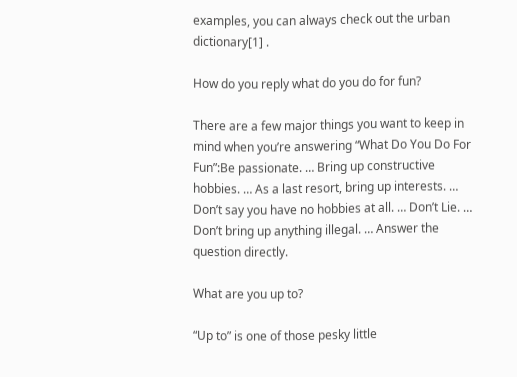examples, you can always check out the urban dictionary[1] .

How do you reply what do you do for fun?

There are a few major things you want to keep in mind when you’re answering “What Do You Do For Fun”:Be passionate. … Bring up constructive hobbies. … As a last resort, bring up interests. … Don’t say you have no hobbies at all. … Don’t Lie. … Don’t bring up anything illegal. … Answer the question directly.

What are you up to?

“Up to” is one of those pesky little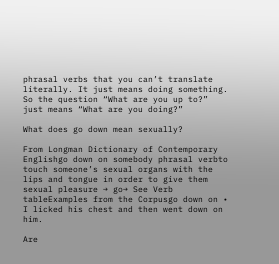phrasal verbs that you can’t translate literally. It just means doing something. So the question “What are you up to?” just means “What are you doing?”

What does go down mean sexually?

From Longman Dictionary of Contemporary Englishgo down on somebody phrasal verbto touch someone’s sexual organs with the lips and tongue in order to give them sexual pleasure → go→ See Verb tableExamples from the Corpusgo down on • I licked his chest and then went down on him.

Are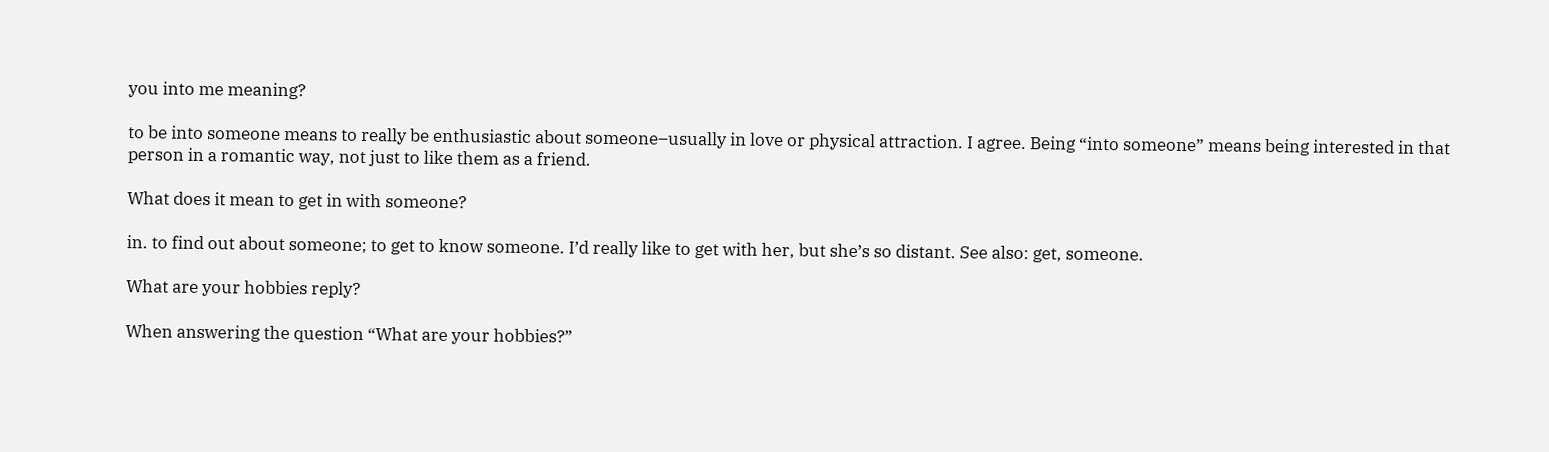you into me meaning?

to be into someone means to really be enthusiastic about someone–usually in love or physical attraction. I agree. Being “into someone” means being interested in that person in a romantic way, not just to like them as a friend.

What does it mean to get in with someone?

in. to find out about someone; to get to know someone. I’d really like to get with her, but she’s so distant. See also: get, someone.

What are your hobbies reply?

When answering the question “What are your hobbies?”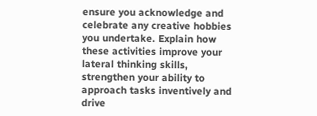ensure you acknowledge and celebrate any creative hobbies you undertake. Explain how these activities improve your lateral thinking skills, strengthen your ability to approach tasks inventively and drive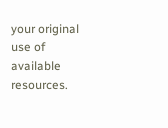your original use of available resources.